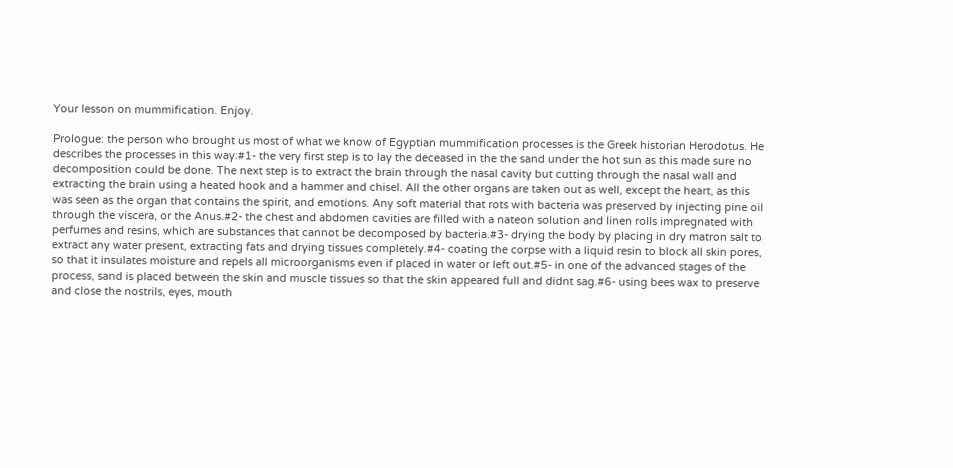Your lesson on mummification. Enjoy.

Prologue: the person who brought us most of what we know of Egyptian mummification processes is the Greek historian Herodotus. He describes the processes in this way:#1- the very first step is to lay the deceased in the the sand under the hot sun as this made sure no decomposition could be done. The next step is to extract the brain through the nasal cavity but cutting through the nasal wall and extracting the brain using a heated hook and a hammer and chisel. All the other organs are taken out as well, except the heart, as this was seen as the organ that contains the spirit, and emotions. Any soft material that rots with bacteria was preserved by injecting pine oil through the viscera, or the Anus.#2- the chest and abdomen cavities are filled with a nateon solution and linen rolls impregnated with perfumes and resins, which are substances that cannot be decomposed by bacteria.#3- drying the body by placing in dry matron salt to extract any water present, extracting fats and drying tissues completely.#4- coating the corpse with a liquid resin to block all skin pores, so that it insulates moisture and repels all microorganisms even if placed in water or left out.#5- in one of the advanced stages of the process, sand is placed between the skin and muscle tissues so that the skin appeared full and didnt sag.#6- using bees wax to preserve and close the nostrils, eyes, mouth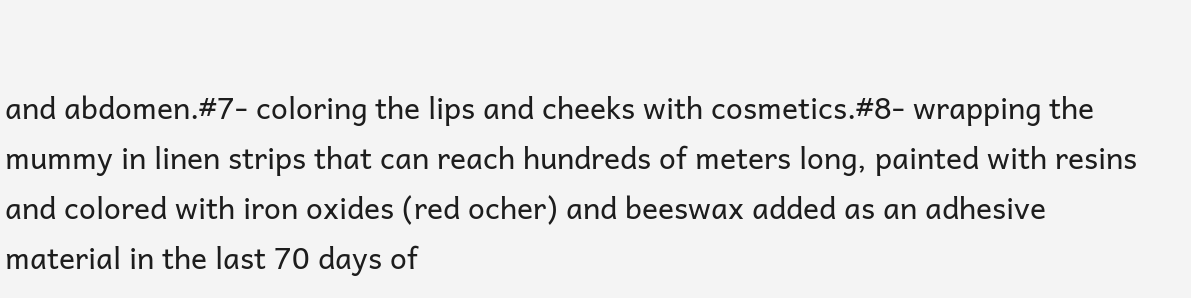and abdomen.#7- coloring the lips and cheeks with cosmetics.#8- wrapping the mummy in linen strips that can reach hundreds of meters long, painted with resins and colored with iron oxides (red ocher) and beeswax added as an adhesive material in the last 70 days of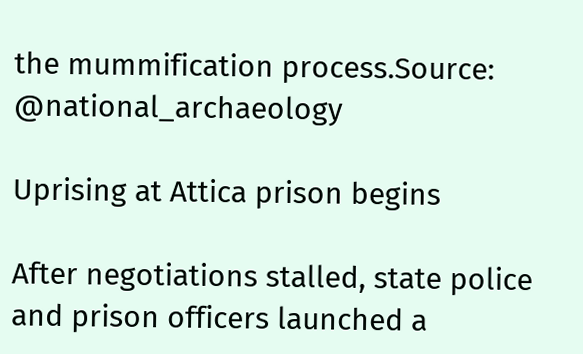the mummification process.Source: @national_archaeology

Uprising at Attica prison begins

After negotiations stalled, state police and prison officers launched a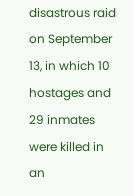disastrous raid on September 13, in which 10 hostages and 29 inmates were killed in an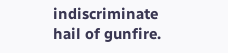indiscriminate hail of gunfire.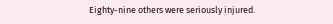Eighty-nine others were seriously injured.